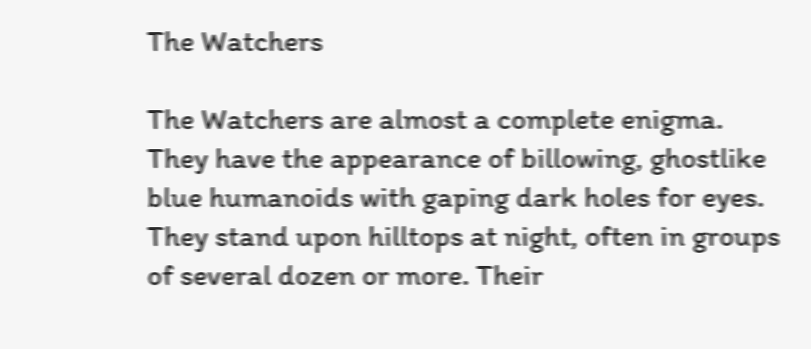The Watchers

The Watchers are almost a complete enigma. They have the appearance of billowing, ghostlike blue humanoids with gaping dark holes for eyes. They stand upon hilltops at night, often in groups of several dozen or more. Their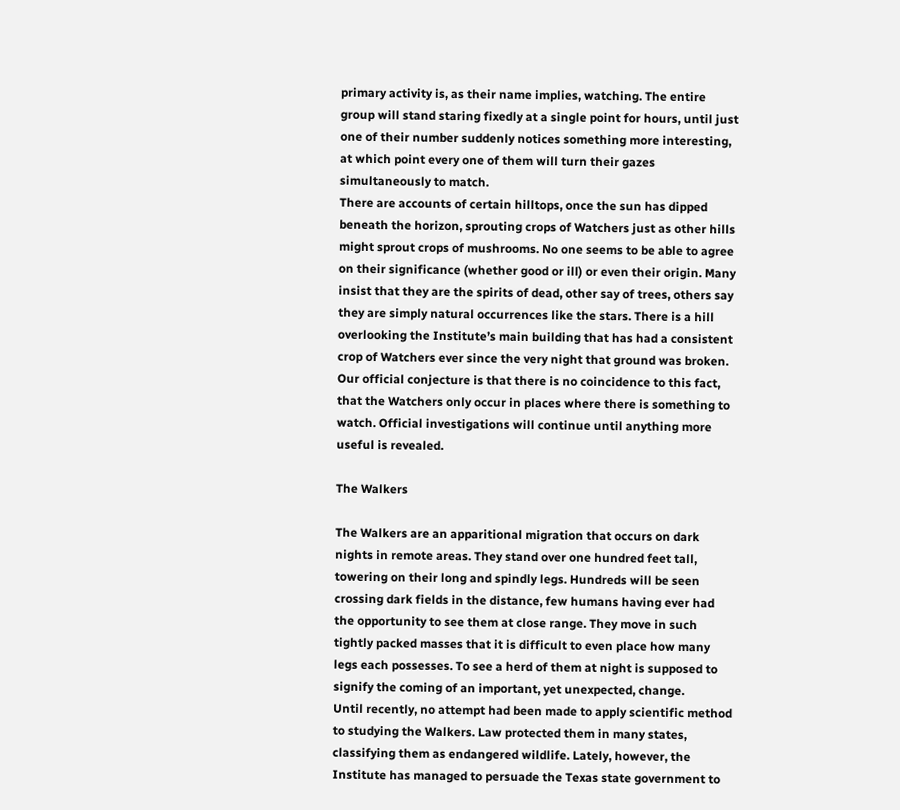primary activity is, as their name implies, watching. The entire group will stand staring fixedly at a single point for hours, until just one of their number suddenly notices something more interesting, at which point every one of them will turn their gazes simultaneously to match.
There are accounts of certain hilltops, once the sun has dipped beneath the horizon, sprouting crops of Watchers just as other hills might sprout crops of mushrooms. No one seems to be able to agree on their significance (whether good or ill) or even their origin. Many insist that they are the spirits of dead, other say of trees, others say they are simply natural occurrences like the stars. There is a hill overlooking the Institute’s main building that has had a consistent crop of Watchers ever since the very night that ground was broken. Our official conjecture is that there is no coincidence to this fact, that the Watchers only occur in places where there is something to watch. Official investigations will continue until anything more useful is revealed.

The Walkers

The Walkers are an apparitional migration that occurs on dark nights in remote areas. They stand over one hundred feet tall, towering on their long and spindly legs. Hundreds will be seen crossing dark fields in the distance, few humans having ever had the opportunity to see them at close range. They move in such tightly packed masses that it is difficult to even place how many legs each possesses. To see a herd of them at night is supposed to signify the coming of an important, yet unexpected, change.
Until recently, no attempt had been made to apply scientific method to studying the Walkers. Law protected them in many states, classifying them as endangered wildlife. Lately, however, the Institute has managed to persuade the Texas state government to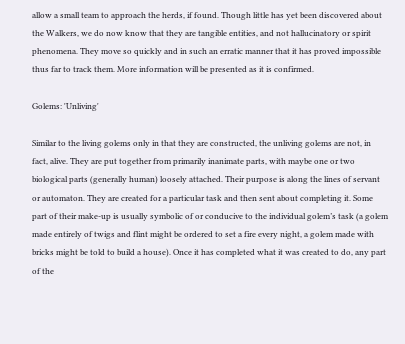allow a small team to approach the herds, if found. Though little has yet been discovered about the Walkers, we do now know that they are tangible entities, and not hallucinatory or spirit phenomena. They move so quickly and in such an erratic manner that it has proved impossible thus far to track them. More information will be presented as it is confirmed.

Golems: 'Unliving'

Similar to the living golems only in that they are constructed, the unliving golems are not, in fact, alive. They are put together from primarily inanimate parts, with maybe one or two biological parts (generally human) loosely attached. Their purpose is along the lines of servant or automaton. They are created for a particular task and then sent about completing it. Some part of their make-up is usually symbolic of or conducive to the individual golem’s task (a golem made entirely of twigs and flint might be ordered to set a fire every night, a golem made with bricks might be told to build a house). Once it has completed what it was created to do, any part of the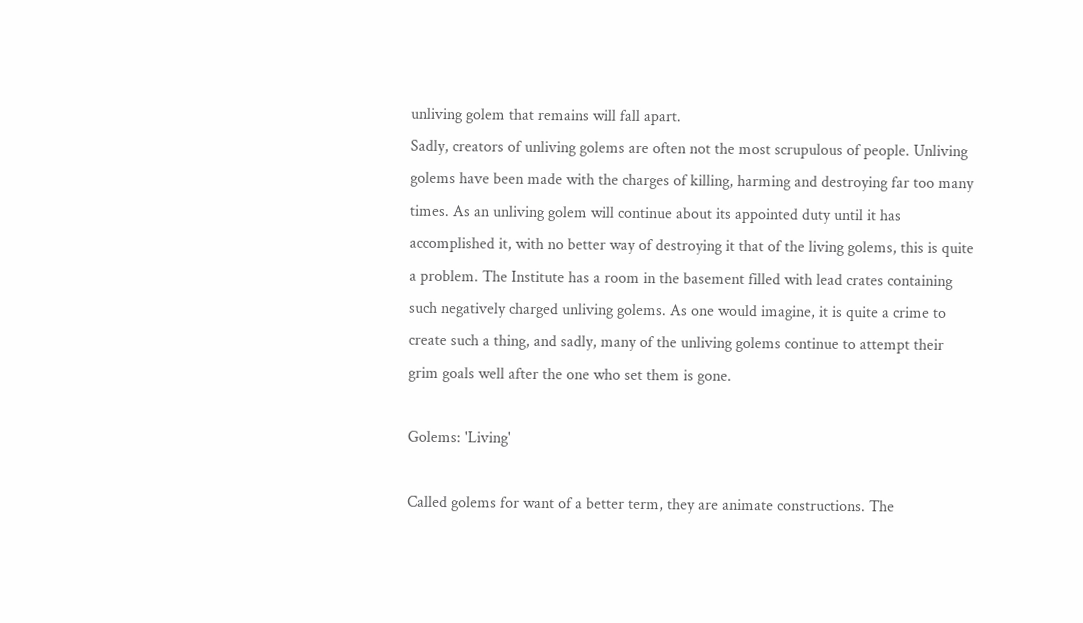unliving golem that remains will fall apart.
Sadly, creators of unliving golems are often not the most scrupulous of people. Unliving golems have been made with the charges of killing, harming and destroying far too many times. As an unliving golem will continue about its appointed duty until it has accomplished it, with no better way of destroying it that of the living golems, this is quite a problem. The Institute has a room in the basement filled with lead crates containing such negatively charged unliving golems. As one would imagine, it is quite a crime to create such a thing, and sadly, many of the unliving golems continue to attempt their grim goals well after the one who set them is gone.

Golems: 'Living'

Called golems for want of a better term, they are animate constructions. The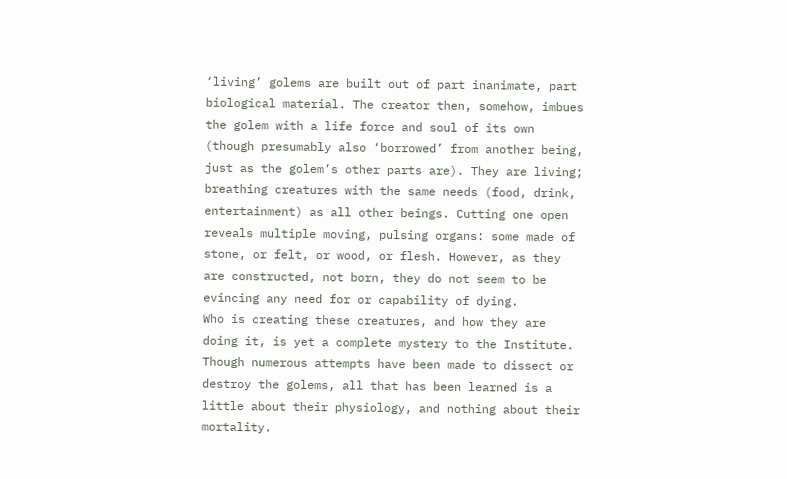‘living’ golems are built out of part inanimate, part biological material. The creator then, somehow, imbues the golem with a life force and soul of its own (though presumably also ‘borrowed’ from another being, just as the golem’s other parts are). They are living; breathing creatures with the same needs (food, drink, entertainment) as all other beings. Cutting one open reveals multiple moving, pulsing organs: some made of stone, or felt, or wood, or flesh. However, as they are constructed, not born, they do not seem to be evincing any need for or capability of dying.
Who is creating these creatures, and how they are doing it, is yet a complete mystery to the Institute. Though numerous attempts have been made to dissect or destroy the golems, all that has been learned is a little about their physiology, and nothing about their mortality.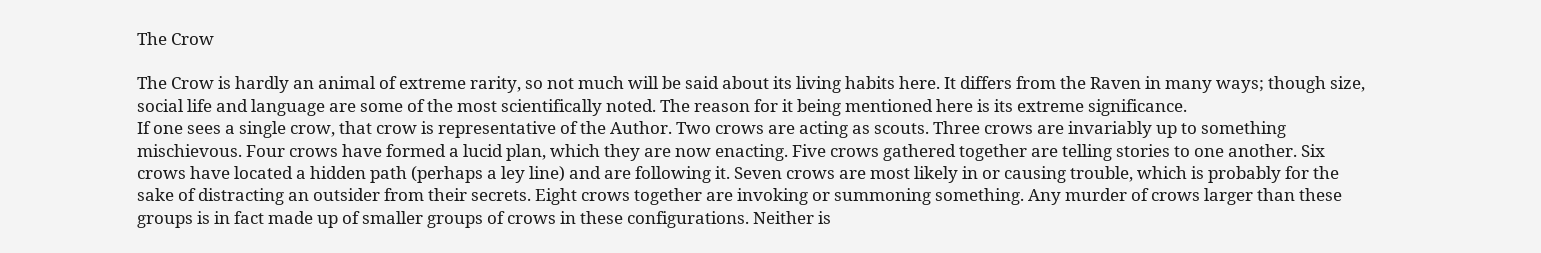The Crow

The Crow is hardly an animal of extreme rarity, so not much will be said about its living habits here. It differs from the Raven in many ways; though size, social life and language are some of the most scientifically noted. The reason for it being mentioned here is its extreme significance.
If one sees a single crow, that crow is representative of the Author. Two crows are acting as scouts. Three crows are invariably up to something mischievous. Four crows have formed a lucid plan, which they are now enacting. Five crows gathered together are telling stories to one another. Six crows have located a hidden path (perhaps a ley line) and are following it. Seven crows are most likely in or causing trouble, which is probably for the sake of distracting an outsider from their secrets. Eight crows together are invoking or summoning something. Any murder of crows larger than these groups is in fact made up of smaller groups of crows in these configurations. Neither is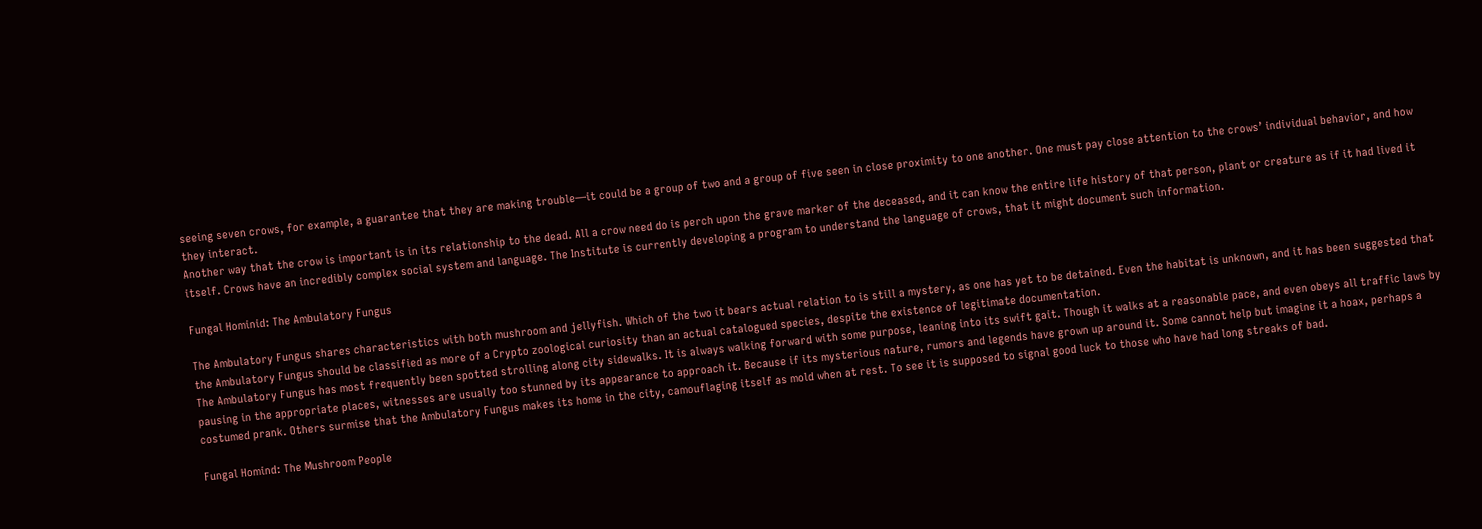seeing seven crows, for example, a guarantee that they are making trouble—it could be a group of two and a group of five seen in close proximity to one another. One must pay close attention to the crows’ individual behavior, and how they interact.
Another way that the crow is important is in its relationship to the dead. All a crow need do is perch upon the grave marker of the deceased, and it can know the entire life history of that person, plant or creature as if it had lived it itself. Crows have an incredibly complex social system and language. The Institute is currently developing a program to understand the language of crows, that it might document such information.

Fungal Hominid: The Ambulatory Fungus

The Ambulatory Fungus shares characteristics with both mushroom and jellyfish. Which of the two it bears actual relation to is still a mystery, as one has yet to be detained. Even the habitat is unknown, and it has been suggested that the Ambulatory Fungus should be classified as more of a Crypto zoological curiosity than an actual catalogued species, despite the existence of legitimate documentation.
The Ambulatory Fungus has most frequently been spotted strolling along city sidewalks. It is always walking forward with some purpose, leaning into its swift gait. Though it walks at a reasonable pace, and even obeys all traffic laws by pausing in the appropriate places, witnesses are usually too stunned by its appearance to approach it. Because if its mysterious nature, rumors and legends have grown up around it. Some cannot help but imagine it a hoax, perhaps a costumed prank. Others surmise that the Ambulatory Fungus makes its home in the city, camouflaging itself as mold when at rest. To see it is supposed to signal good luck to those who have had long streaks of bad.

Fungal Homind: The Mushroom People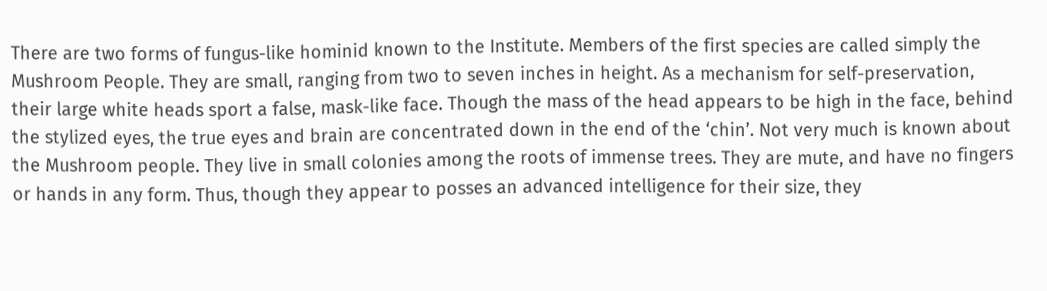There are two forms of fungus-like hominid known to the Institute. Members of the first species are called simply the Mushroom People. They are small, ranging from two to seven inches in height. As a mechanism for self-preservation, their large white heads sport a false, mask-like face. Though the mass of the head appears to be high in the face, behind the stylized eyes, the true eyes and brain are concentrated down in the end of the ‘chin’. Not very much is known about the Mushroom people. They live in small colonies among the roots of immense trees. They are mute, and have no fingers or hands in any form. Thus, though they appear to posses an advanced intelligence for their size, they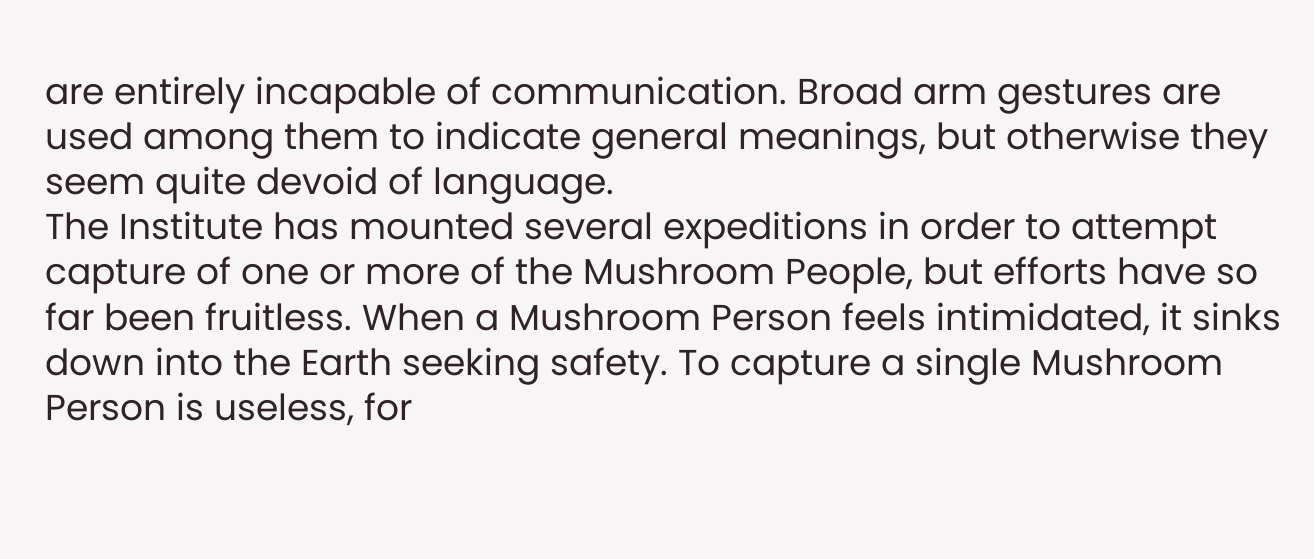are entirely incapable of communication. Broad arm gestures are used among them to indicate general meanings, but otherwise they seem quite devoid of language.
The Institute has mounted several expeditions in order to attempt capture of one or more of the Mushroom People, but efforts have so far been fruitless. When a Mushroom Person feels intimidated, it sinks down into the Earth seeking safety. To capture a single Mushroom Person is useless, for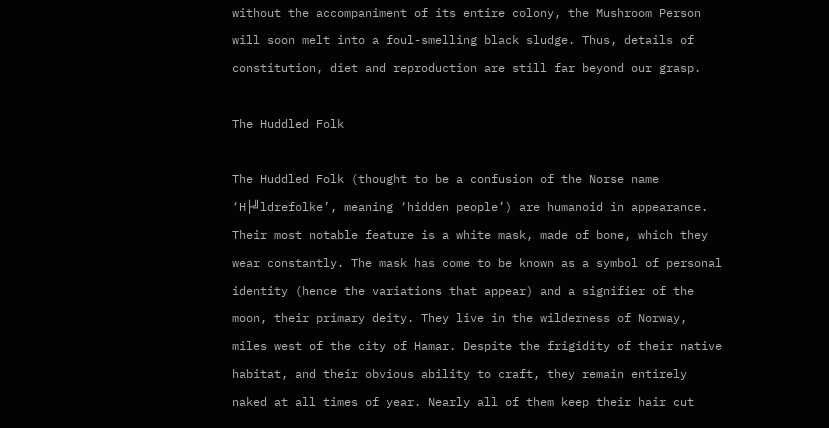without the accompaniment of its entire colony, the Mushroom Person will soon melt into a foul-smelling black sludge. Thus, details of constitution, diet and reproduction are still far beyond our grasp.

The Huddled Folk

The Huddled Folk (thought to be a confusion of the Norse name ‘H├╝ldrefolke’, meaning ‘hidden people’) are humanoid in appearance. Their most notable feature is a white mask, made of bone, which they wear constantly. The mask has come to be known as a symbol of personal identity (hence the variations that appear) and a signifier of the moon, their primary deity. They live in the wilderness of Norway, miles west of the city of Hamar. Despite the frigidity of their native habitat, and their obvious ability to craft, they remain entirely naked at all times of year. Nearly all of them keep their hair cut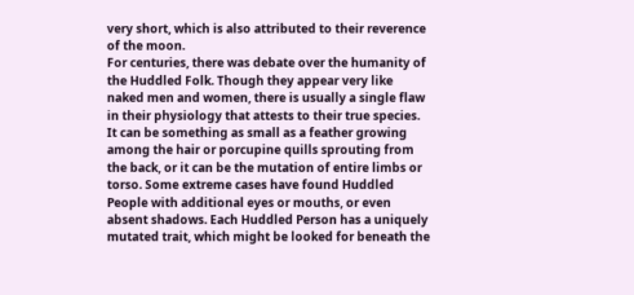very short, which is also attributed to their reverence of the moon.
For centuries, there was debate over the humanity of the Huddled Folk. Though they appear very like naked men and women, there is usually a single flaw in their physiology that attests to their true species. It can be something as small as a feather growing among the hair or porcupine quills sprouting from the back, or it can be the mutation of entire limbs or torso. Some extreme cases have found Huddled People with additional eyes or mouths, or even absent shadows. Each Huddled Person has a uniquely mutated trait, which might be looked for beneath the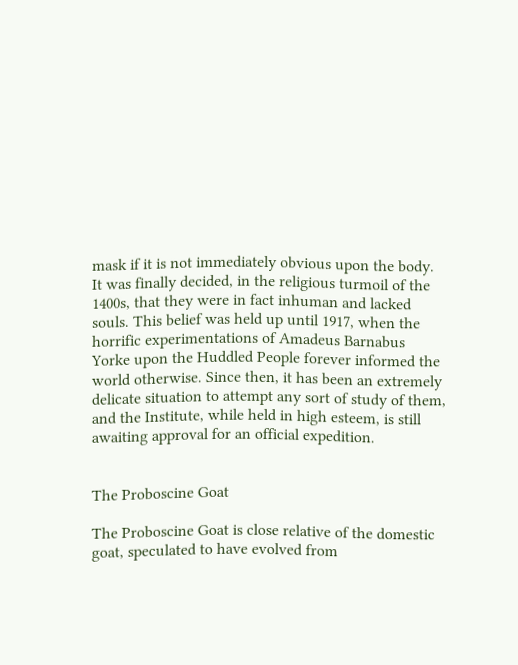mask if it is not immediately obvious upon the body.
It was finally decided, in the religious turmoil of the 1400s, that they were in fact inhuman and lacked souls. This belief was held up until 1917, when the horrific experimentations of Amadeus Barnabus Yorke upon the Huddled People forever informed the world otherwise. Since then, it has been an extremely delicate situation to attempt any sort of study of them, and the Institute, while held in high esteem, is still awaiting approval for an official expedition.


The Proboscine Goat

The Proboscine Goat is close relative of the domestic goat, speculated to have evolved from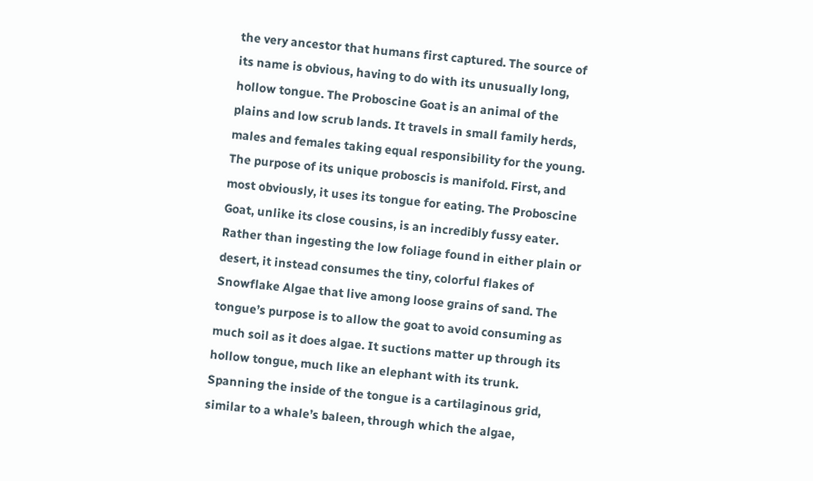the very ancestor that humans first captured. The source of its name is obvious, having to do with its unusually long, hollow tongue. The Proboscine Goat is an animal of the plains and low scrub lands. It travels in small family herds, males and females taking equal responsibility for the young.
The purpose of its unique proboscis is manifold. First, and most obviously, it uses its tongue for eating. The Proboscine Goat, unlike its close cousins, is an incredibly fussy eater. Rather than ingesting the low foliage found in either plain or desert, it instead consumes the tiny, colorful flakes of Snowflake Algae that live among loose grains of sand. The tongue’s purpose is to allow the goat to avoid consuming as much soil as it does algae. It suctions matter up through its hollow tongue, much like an elephant with its trunk. Spanning the inside of the tongue is a cartilaginous grid, similar to a whale’s baleen, through which the algae,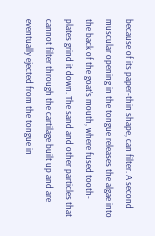because of its paper-thin shape, can filter. A second muscular opening in the tongue releases the algae into the back of the goat’s mouth, where fused tooth-plates grind it down. The sand and other particles that cannot filter through the cartilage built up and are eventually ejected from the tongue in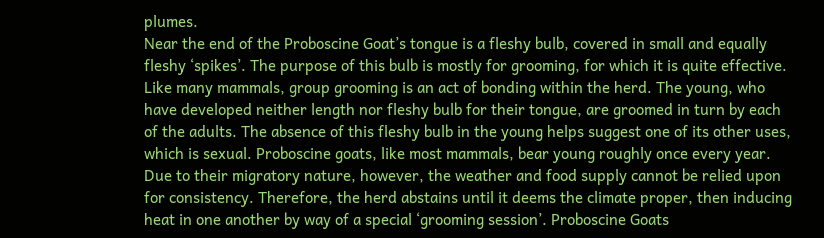plumes.
Near the end of the Proboscine Goat’s tongue is a fleshy bulb, covered in small and equally fleshy ‘spikes’. The purpose of this bulb is mostly for grooming, for which it is quite effective. Like many mammals, group grooming is an act of bonding within the herd. The young, who have developed neither length nor fleshy bulb for their tongue, are groomed in turn by each of the adults. The absence of this fleshy bulb in the young helps suggest one of its other uses, which is sexual. Proboscine goats, like most mammals, bear young roughly once every year. Due to their migratory nature, however, the weather and food supply cannot be relied upon for consistency. Therefore, the herd abstains until it deems the climate proper, then inducing heat in one another by way of a special ‘grooming session’. Proboscine Goats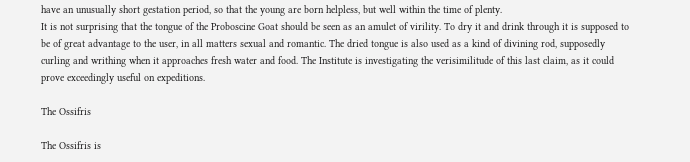have an unusually short gestation period, so that the young are born helpless, but well within the time of plenty.
It is not surprising that the tongue of the Proboscine Goat should be seen as an amulet of virility. To dry it and drink through it is supposed to be of great advantage to the user, in all matters sexual and romantic. The dried tongue is also used as a kind of divining rod, supposedly curling and writhing when it approaches fresh water and food. The Institute is investigating the verisimilitude of this last claim, as it could prove exceedingly useful on expeditions.

The Ossifris

The Ossifris is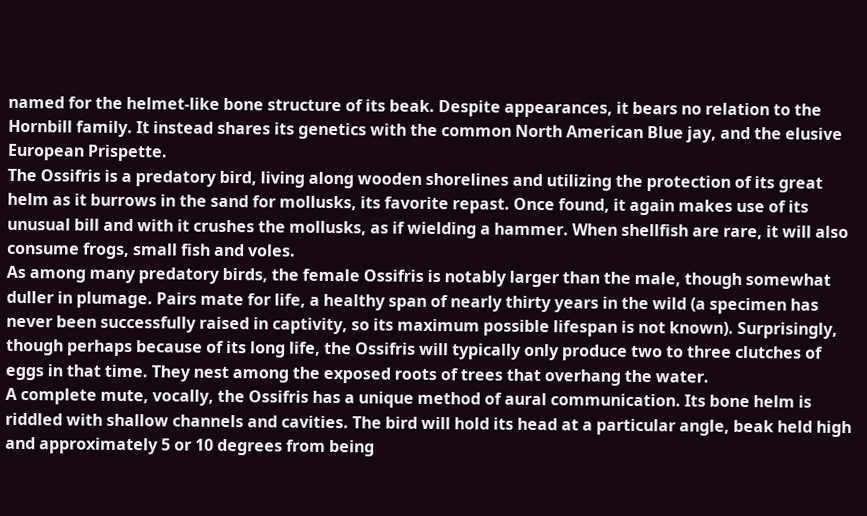named for the helmet-like bone structure of its beak. Despite appearances, it bears no relation to the Hornbill family. It instead shares its genetics with the common North American Blue jay, and the elusive European Prispette.
The Ossifris is a predatory bird, living along wooden shorelines and utilizing the protection of its great helm as it burrows in the sand for mollusks, its favorite repast. Once found, it again makes use of its unusual bill and with it crushes the mollusks, as if wielding a hammer. When shellfish are rare, it will also consume frogs, small fish and voles.
As among many predatory birds, the female Ossifris is notably larger than the male, though somewhat duller in plumage. Pairs mate for life, a healthy span of nearly thirty years in the wild (a specimen has never been successfully raised in captivity, so its maximum possible lifespan is not known). Surprisingly, though perhaps because of its long life, the Ossifris will typically only produce two to three clutches of eggs in that time. They nest among the exposed roots of trees that overhang the water.
A complete mute, vocally, the Ossifris has a unique method of aural communication. Its bone helm is riddled with shallow channels and cavities. The bird will hold its head at a particular angle, beak held high and approximately 5 or 10 degrees from being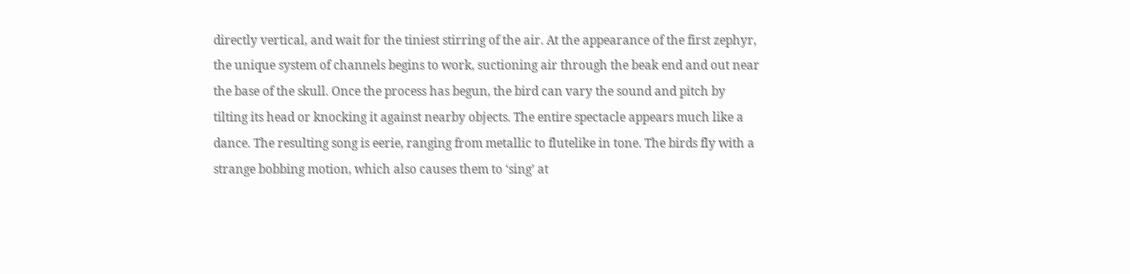directly vertical, and wait for the tiniest stirring of the air. At the appearance of the first zephyr, the unique system of channels begins to work, suctioning air through the beak end and out near the base of the skull. Once the process has begun, the bird can vary the sound and pitch by tilting its head or knocking it against nearby objects. The entire spectacle appears much like a dance. The resulting song is eerie, ranging from metallic to flutelike in tone. The birds fly with a strange bobbing motion, which also causes them to ‘sing’ at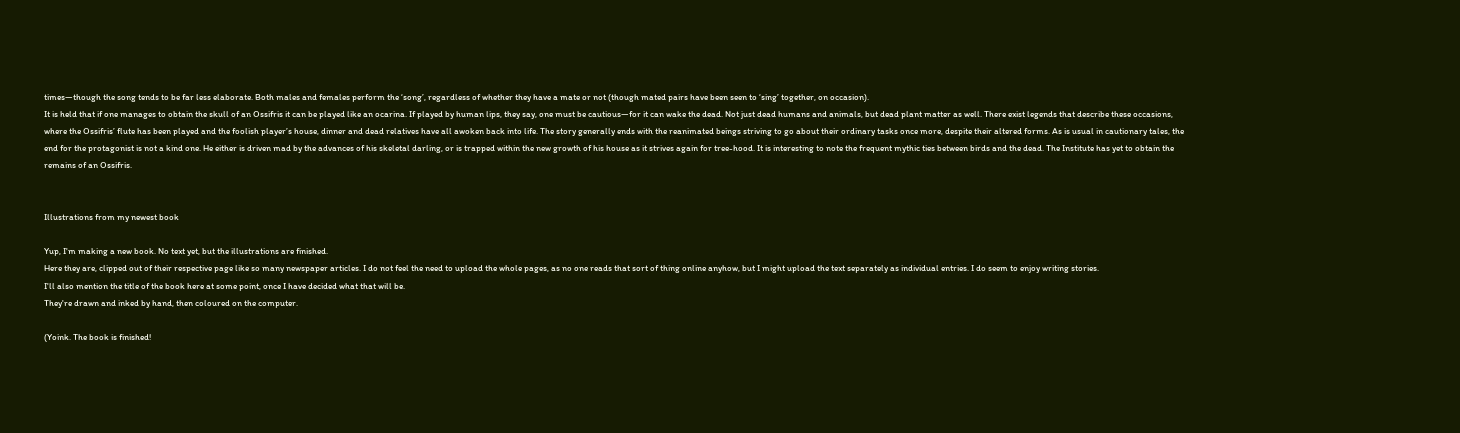times—though the song tends to be far less elaborate. Both males and females perform the ‘song’, regardless of whether they have a mate or not (though mated pairs have been seen to ‘sing’ together, on occasion).
It is held that if one manages to obtain the skull of an Ossifris it can be played like an ocarina. If played by human lips, they say, one must be cautious—for it can wake the dead. Not just dead humans and animals, but dead plant matter as well. There exist legends that describe these occasions, where the Ossifris’ flute has been played and the foolish player’s house, dinner and dead relatives have all awoken back into life. The story generally ends with the reanimated beings striving to go about their ordinary tasks once more, despite their altered forms. As is usual in cautionary tales, the end for the protagonist is not a kind one. He either is driven mad by the advances of his skeletal darling, or is trapped within the new growth of his house as it strives again for tree-hood. It is interesting to note the frequent mythic ties between birds and the dead. The Institute has yet to obtain the remains of an Ossifris.


Illustrations from my newest book

Yup, I'm making a new book. No text yet, but the illustrations are finished.
Here they are, clipped out of their respective page like so many newspaper articles. I do not feel the need to upload the whole pages, as no one reads that sort of thing online anyhow, but I might upload the text separately as individual entries. I do seem to enjoy writing stories.
I'll also mention the title of the book here at some point, once I have decided what that will be.
They're drawn and inked by hand, then coloured on the computer.

(Yoink. The book is finished!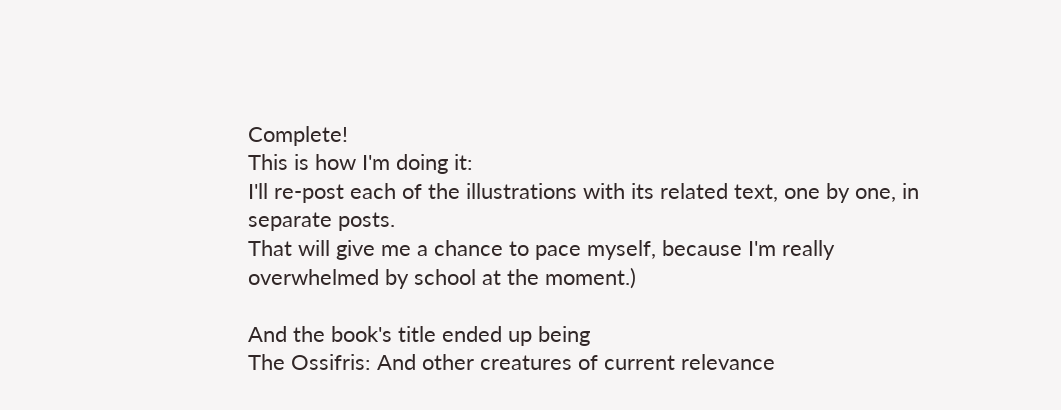Complete!
This is how I'm doing it:
I'll re-post each of the illustrations with its related text, one by one, in separate posts.
That will give me a chance to pace myself, because I'm really overwhelmed by school at the moment.)

And the book's title ended up being
The Ossifris: And other creatures of current relevance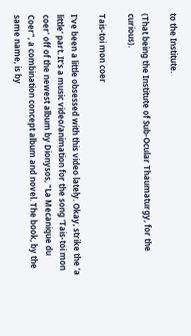to the Institute.

(That being the Institute of Sub-Ocular Thaumaturgy, for the curious).

Tais-toi mon coer

I've been a little obsessed with this video lately. Okay, strike the 'a little' part. It's a music video/animation for the song 'Tais-toi mon coer' off of the newest album by Dionysos, "La Mecanique du Coer", a combination concept album and novel. The book, by the same name, is by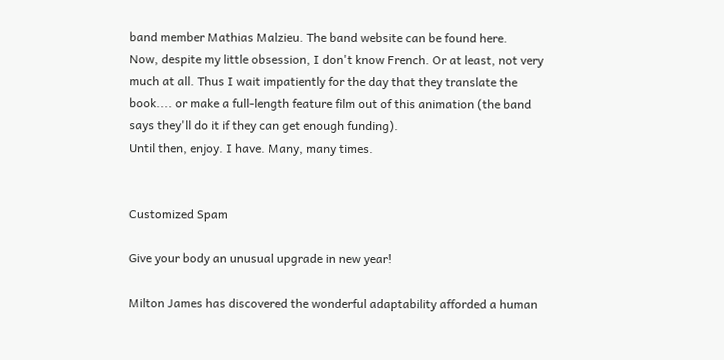band member Mathias Malzieu. The band website can be found here.
Now, despite my little obsession, I don't know French. Or at least, not very much at all. Thus I wait impatiently for the day that they translate the book.... or make a full-length feature film out of this animation (the band says they'll do it if they can get enough funding).
Until then, enjoy. I have. Many, many times.


Customized Spam

Give your body an unusual upgrade in new year!

Milton James has discovered the wonderful adaptability afforded a human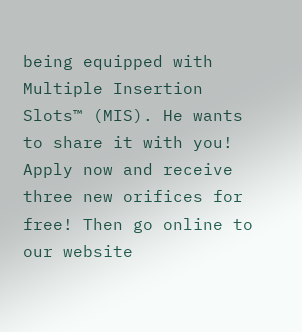being equipped with Multiple Insertion Slots™ (MIS). He wants to share it with you! Apply now and receive three new orifices for free! Then go online to our website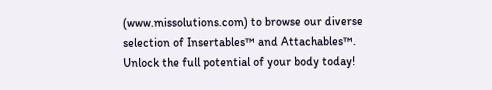(www.missolutions.com) to browse our diverse selection of Insertables™ and Attachables™. Unlock the full potential of your body today!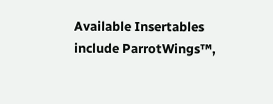Available Insertables include ParrotWings™,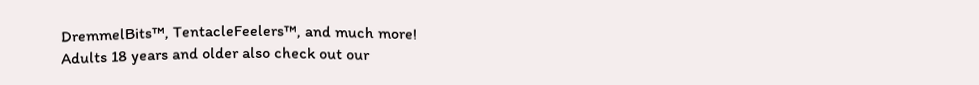DremmelBits™, TentacleFeelers™, and much more!
Adults 18 years and older also check out our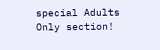special Adults Only section!